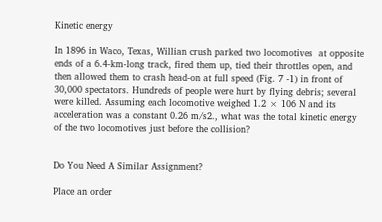Kinetic energy

In 1896 in Waco, Texas, Willian crush parked two locomotives  at opposite ends of a 6.4-km-long track, fired them up, tied their throttles open, and then allowed them to crash head-on at full speed (Fig. 7 -1) in front of 30,000 spectators. Hundreds of people were hurt by flying debris; several were killed. Assuming each locomotive weighed 1.2 × 106 N and its acceleration was a constant 0.26 m/s2., what was the total kinetic energy of the two locomotives just before the collision?


Do You Need A Similar Assignment?

Place an order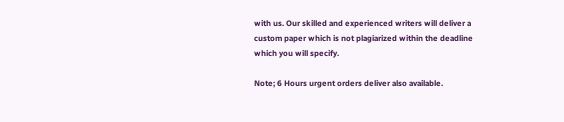with us. Our skilled and experienced writers will deliver a custom paper which is not plagiarized within the deadline which you will specify.

Note; 6 Hours urgent orders deliver also available.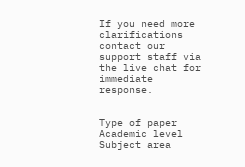If you need more clarifications contact our support staff via the live chat for immediate response.


Type of paper Academic level Subject area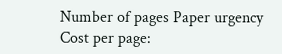Number of pages Paper urgency Cost per page: